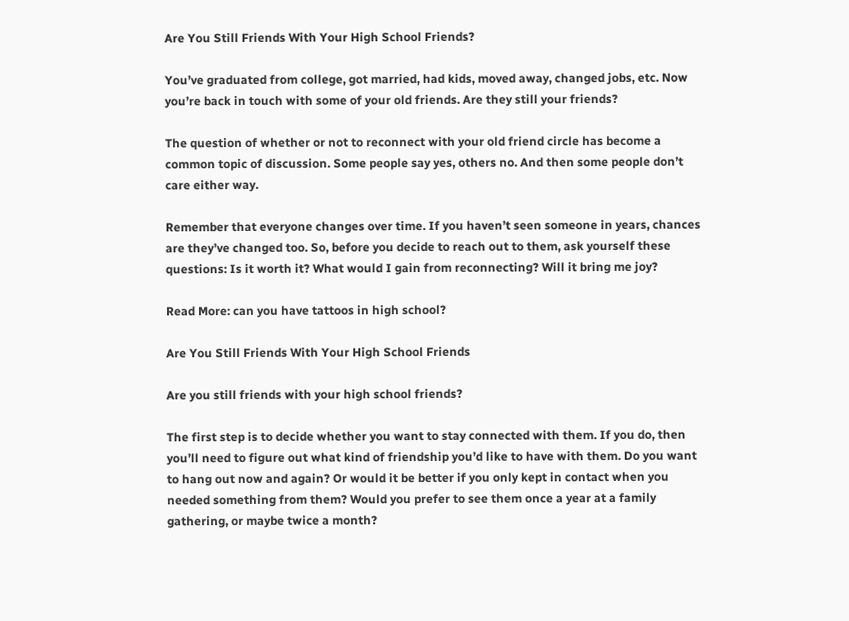Are You Still Friends With Your High School Friends?

You’ve graduated from college, got married, had kids, moved away, changed jobs, etc. Now you’re back in touch with some of your old friends. Are they still your friends?

The question of whether or not to reconnect with your old friend circle has become a common topic of discussion. Some people say yes, others no. And then some people don’t care either way.

Remember that everyone changes over time. If you haven’t seen someone in years, chances are they’ve changed too. So, before you decide to reach out to them, ask yourself these questions: Is it worth it? What would I gain from reconnecting? Will it bring me joy?

Read More: can you have tattoos in high school?

Are You Still Friends With Your High School Friends

Are you still friends with your high school friends?

The first step is to decide whether you want to stay connected with them. If you do, then you’ll need to figure out what kind of friendship you’d like to have with them. Do you want to hang out now and again? Or would it be better if you only kept in contact when you needed something from them? Would you prefer to see them once a year at a family gathering, or maybe twice a month?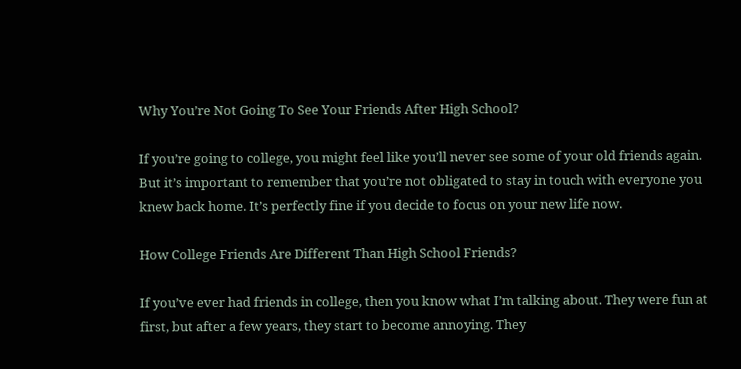Why You’re Not Going To See Your Friends After High School?

If you’re going to college, you might feel like you’ll never see some of your old friends again. But it’s important to remember that you’re not obligated to stay in touch with everyone you knew back home. It’s perfectly fine if you decide to focus on your new life now.

How College Friends Are Different Than High School Friends?

If you’ve ever had friends in college, then you know what I’m talking about. They were fun at first, but after a few years, they start to become annoying. They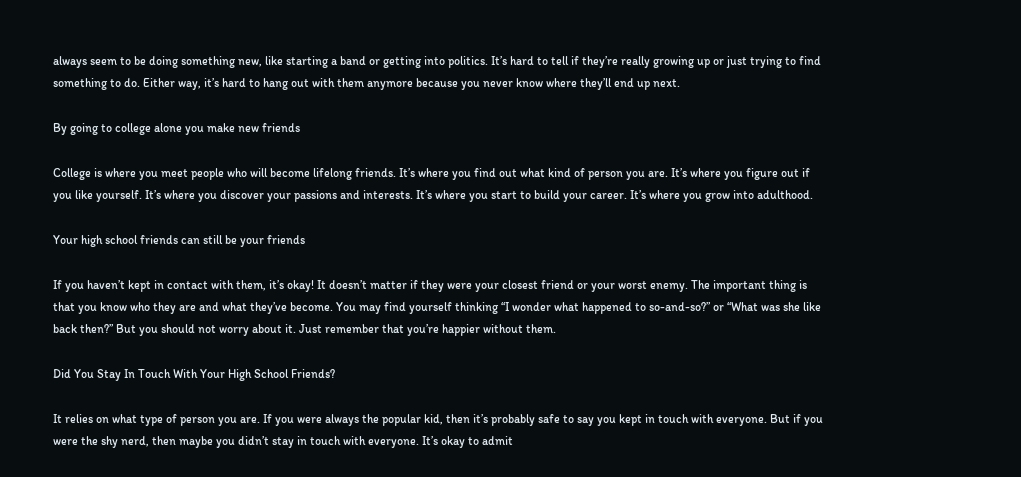always seem to be doing something new, like starting a band or getting into politics. It’s hard to tell if they’re really growing up or just trying to find something to do. Either way, it’s hard to hang out with them anymore because you never know where they’ll end up next.

By going to college alone you make new friends

College is where you meet people who will become lifelong friends. It’s where you find out what kind of person you are. It’s where you figure out if you like yourself. It’s where you discover your passions and interests. It’s where you start to build your career. It’s where you grow into adulthood.

Your high school friends can still be your friends

If you haven’t kept in contact with them, it’s okay! It doesn’t matter if they were your closest friend or your worst enemy. The important thing is that you know who they are and what they’ve become. You may find yourself thinking “I wonder what happened to so-and-so?” or “What was she like back then?” But you should not worry about it. Just remember that you’re happier without them.

Did You Stay In Touch With Your High School Friends?

It relies on what type of person you are. If you were always the popular kid, then it’s probably safe to say you kept in touch with everyone. But if you were the shy nerd, then maybe you didn’t stay in touch with everyone. It’s okay to admit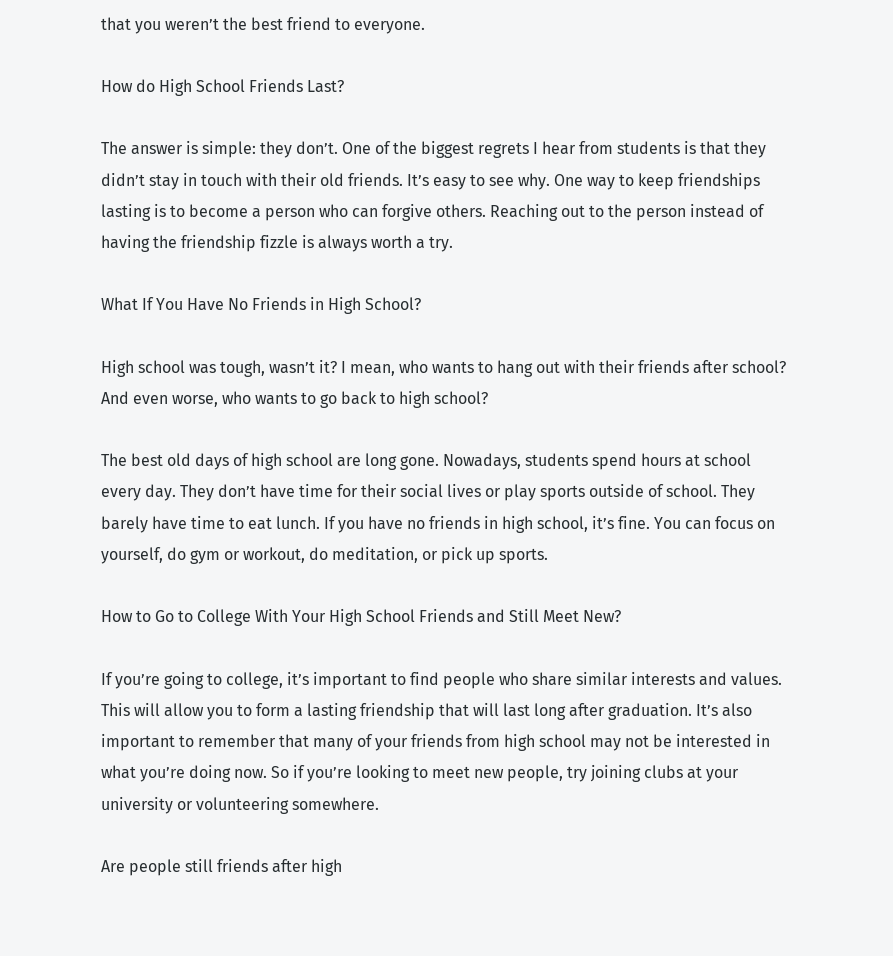that you weren’t the best friend to everyone.

How do High School Friends Last?

The answer is simple: they don’t. One of the biggest regrets I hear from students is that they didn’t stay in touch with their old friends. It’s easy to see why. One way to keep friendships lasting is to become a person who can forgive others. Reaching out to the person instead of having the friendship fizzle is always worth a try.

What If You Have No Friends in High School?

High school was tough, wasn’t it? I mean, who wants to hang out with their friends after school? And even worse, who wants to go back to high school?

The best old days of high school are long gone. Nowadays, students spend hours at school every day. They don’t have time for their social lives or play sports outside of school. They barely have time to eat lunch. If you have no friends in high school, it’s fine. You can focus on yourself, do gym or workout, do meditation, or pick up sports.

How to Go to College With Your High School Friends and Still Meet New?

If you’re going to college, it’s important to find people who share similar interests and values. This will allow you to form a lasting friendship that will last long after graduation. It’s also important to remember that many of your friends from high school may not be interested in what you’re doing now. So if you’re looking to meet new people, try joining clubs at your university or volunteering somewhere.

Are people still friends after high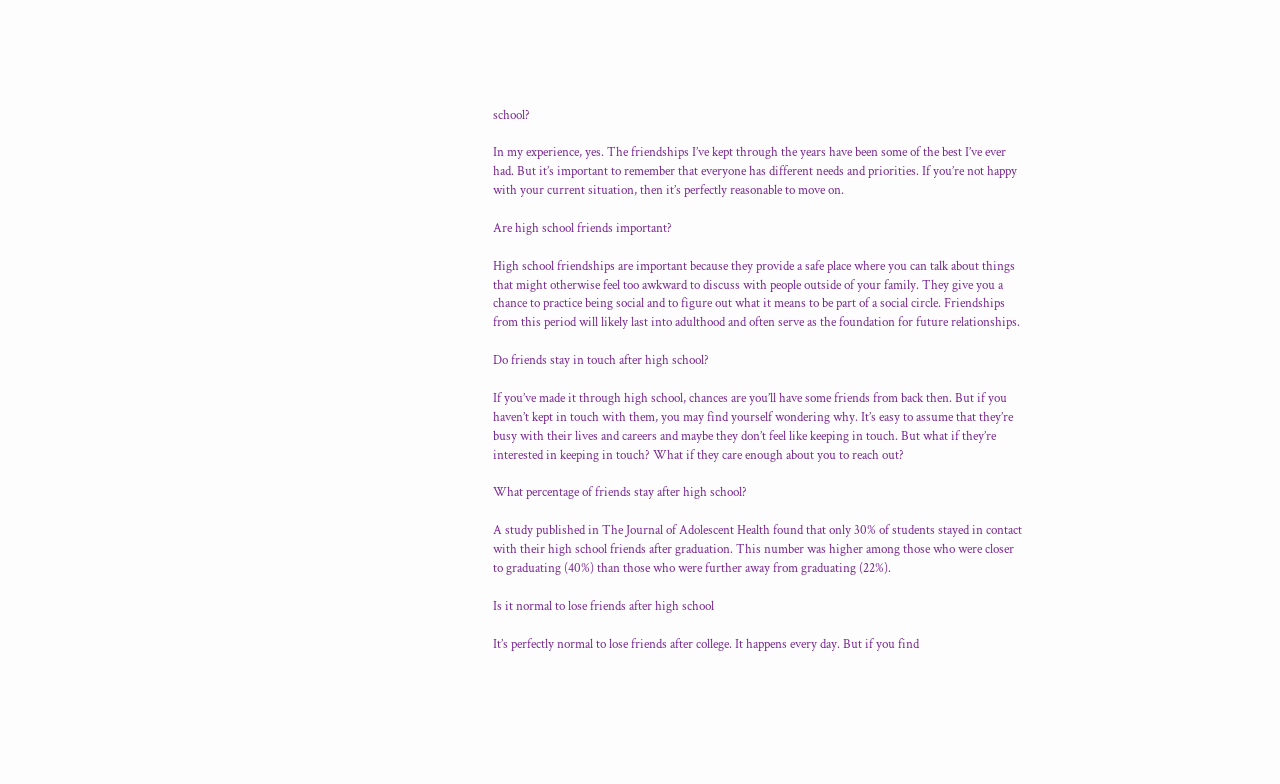school?

In my experience, yes. The friendships I’ve kept through the years have been some of the best I’ve ever had. But it’s important to remember that everyone has different needs and priorities. If you’re not happy with your current situation, then it’s perfectly reasonable to move on.

Are high school friends important?

High school friendships are important because they provide a safe place where you can talk about things that might otherwise feel too awkward to discuss with people outside of your family. They give you a chance to practice being social and to figure out what it means to be part of a social circle. Friendships from this period will likely last into adulthood and often serve as the foundation for future relationships.

Do friends stay in touch after high school?

If you’ve made it through high school, chances are you’ll have some friends from back then. But if you haven’t kept in touch with them, you may find yourself wondering why. It’s easy to assume that they’re busy with their lives and careers and maybe they don’t feel like keeping in touch. But what if they’re interested in keeping in touch? What if they care enough about you to reach out?

What percentage of friends stay after high school?

A study published in The Journal of Adolescent Health found that only 30% of students stayed in contact with their high school friends after graduation. This number was higher among those who were closer to graduating (40%) than those who were further away from graduating (22%).

Is it normal to lose friends after high school

It’s perfectly normal to lose friends after college. It happens every day. But if you find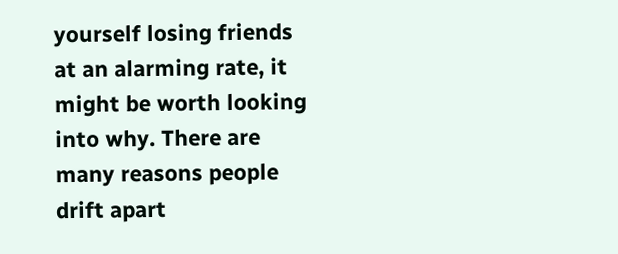yourself losing friends at an alarming rate, it might be worth looking into why. There are many reasons people drift apart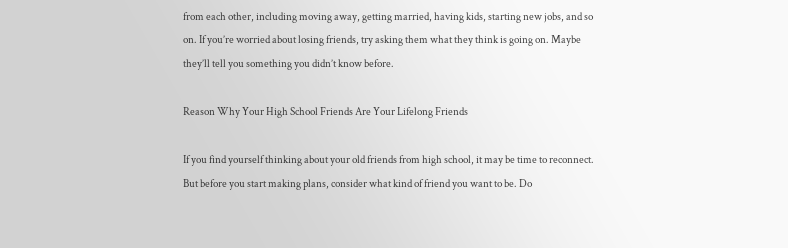from each other, including moving away, getting married, having kids, starting new jobs, and so on. If you’re worried about losing friends, try asking them what they think is going on. Maybe they’ll tell you something you didn’t know before.

Reason Why Your High School Friends Are Your Lifelong Friends

If you find yourself thinking about your old friends from high school, it may be time to reconnect. But before you start making plans, consider what kind of friend you want to be. Do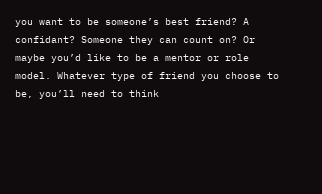you want to be someone’s best friend? A confidant? Someone they can count on? Or maybe you’d like to be a mentor or role model. Whatever type of friend you choose to be, you’ll need to think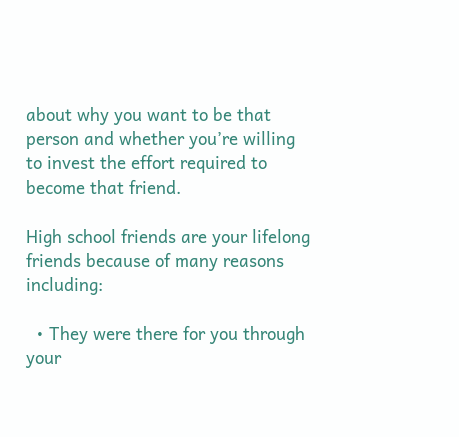about why you want to be that person and whether you’re willing to invest the effort required to become that friend.

High school friends are your lifelong friends because of many reasons including:

  • They were there for you through your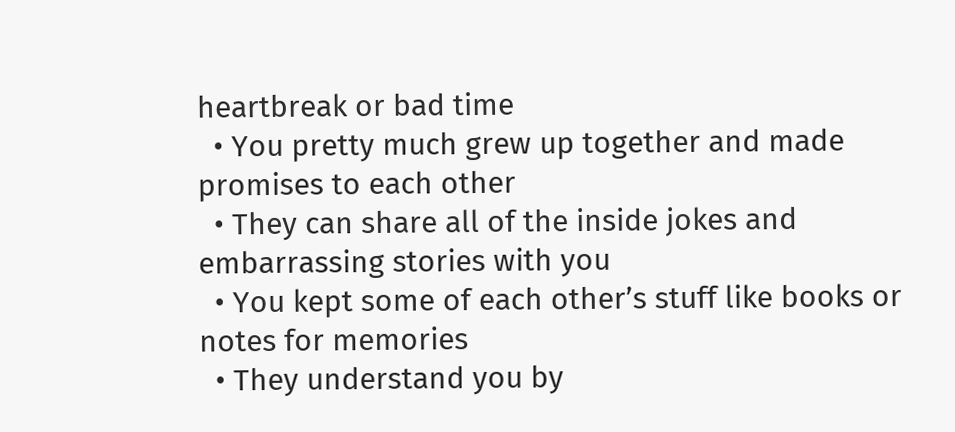heartbreak or bad time
  • You pretty much grew up together and made promises to each other
  • They can share all of the inside jokes and embarrassing stories with you
  • You kept some of each other’s stuff like books or notes for memories
  • They understand you by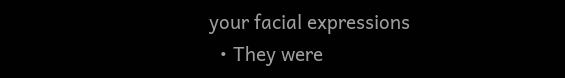your facial expressions
  • They were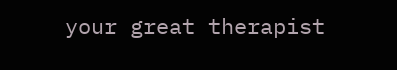your great therapist